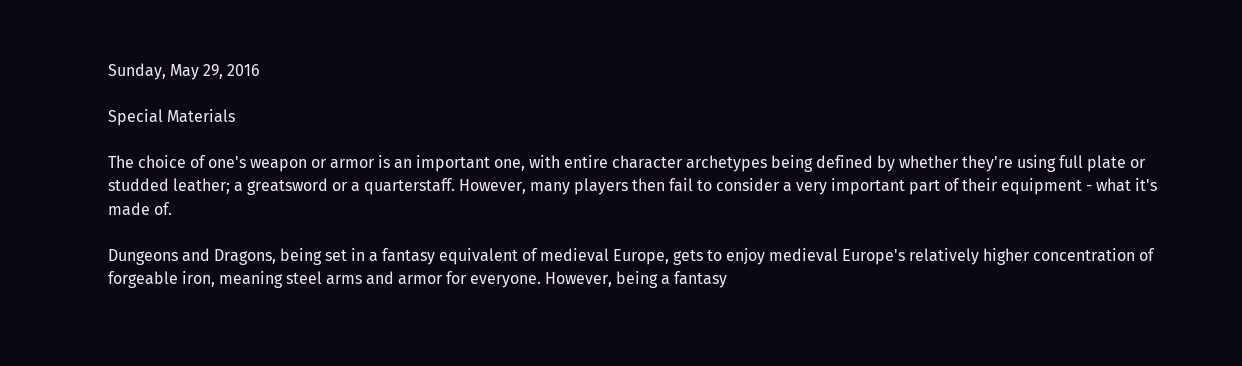Sunday, May 29, 2016

Special Materials

The choice of one's weapon or armor is an important one, with entire character archetypes being defined by whether they're using full plate or studded leather; a greatsword or a quarterstaff. However, many players then fail to consider a very important part of their equipment - what it's made of.

Dungeons and Dragons, being set in a fantasy equivalent of medieval Europe, gets to enjoy medieval Europe's relatively higher concentration of forgeable iron, meaning steel arms and armor for everyone. However, being a fantasy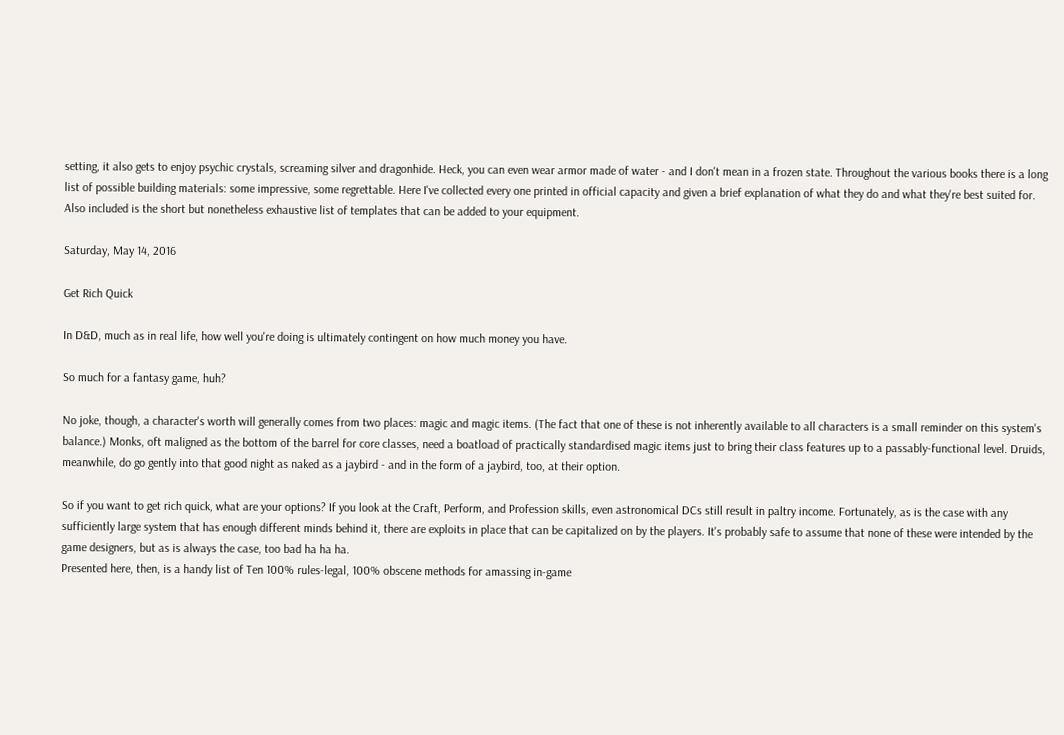setting, it also gets to enjoy psychic crystals, screaming silver and dragonhide. Heck, you can even wear armor made of water - and I don't mean in a frozen state. Throughout the various books there is a long list of possible building materials: some impressive, some regrettable. Here I've collected every one printed in official capacity and given a brief explanation of what they do and what they're best suited for. Also included is the short but nonetheless exhaustive list of templates that can be added to your equipment.

Saturday, May 14, 2016

Get Rich Quick

In D&D, much as in real life, how well you're doing is ultimately contingent on how much money you have.

So much for a fantasy game, huh?

No joke, though, a character's worth will generally comes from two places: magic and magic items. (The fact that one of these is not inherently available to all characters is a small reminder on this system's balance.) Monks, oft maligned as the bottom of the barrel for core classes, need a boatload of practically standardised magic items just to bring their class features up to a passably-functional level. Druids, meanwhile, do go gently into that good night as naked as a jaybird - and in the form of a jaybird, too, at their option.

So if you want to get rich quick, what are your options? If you look at the Craft, Perform, and Profession skills, even astronomical DCs still result in paltry income. Fortunately, as is the case with any sufficiently large system that has enough different minds behind it, there are exploits in place that can be capitalized on by the players. It's probably safe to assume that none of these were intended by the game designers, but as is always the case, too bad ha ha ha.
Presented here, then, is a handy list of Ten 100% rules-legal, 100% obscene methods for amassing in-game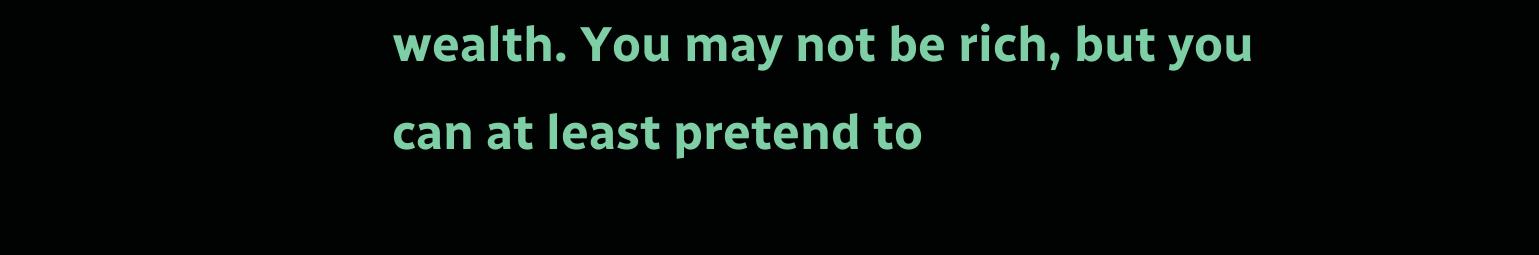wealth. You may not be rich, but you can at least pretend to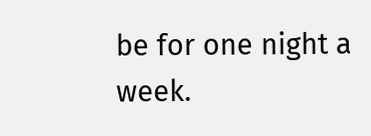be for one night a week.